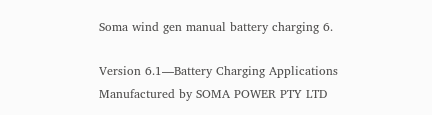Soma wind gen manual battery charging 6.

Version 6.1—Battery Charging Applications
Manufactured by SOMA POWER PTY LTD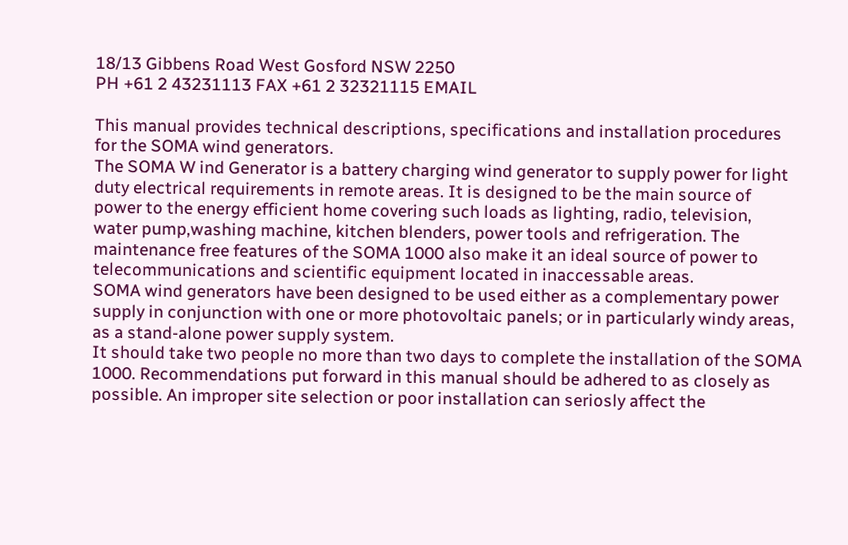18/13 Gibbens Road West Gosford NSW 2250
PH +61 2 43231113 FAX +61 2 32321115 EMAIL

This manual provides technical descriptions, specifications and installation procedures
for the SOMA wind generators.
The SOMA W ind Generator is a battery charging wind generator to supply power for light
duty electrical requirements in remote areas. It is designed to be the main source of
power to the energy efficient home covering such loads as lighting, radio, television,
water pump,washing machine, kitchen blenders, power tools and refrigeration. The
maintenance free features of the SOMA 1000 also make it an ideal source of power to
telecommunications and scientific equipment located in inaccessable areas.
SOMA wind generators have been designed to be used either as a complementary power
supply in conjunction with one or more photovoltaic panels; or in particularly windy areas,
as a stand-alone power supply system.
It should take two people no more than two days to complete the installation of the SOMA
1000. Recommendations put forward in this manual should be adhered to as closely as
possible. An improper site selection or poor installation can seriosly affect the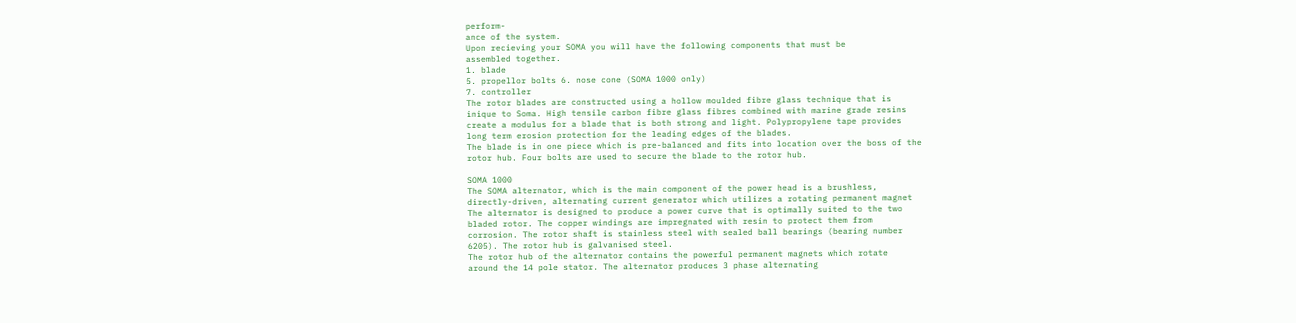perform-
ance of the system.
Upon recieving your SOMA you will have the following components that must be
assembled together.
1. blade
5. propellor bolts 6. nose cone (SOMA 1000 only)
7. controller
The rotor blades are constructed using a hollow moulded fibre glass technique that is
inique to Soma. High tensile carbon fibre glass fibres combined with marine grade resins
create a modulus for a blade that is both strong and light. Polypropylene tape provides
long term erosion protection for the leading edges of the blades.
The blade is in one piece which is pre-balanced and fits into location over the boss of the
rotor hub. Four bolts are used to secure the blade to the rotor hub.

SOMA 1000
The SOMA alternator, which is the main component of the power head is a brushless,
directly-driven, alternating current generator which utilizes a rotating permanent magnet
The alternator is designed to produce a power curve that is optimally suited to the two
bladed rotor. The copper windings are impregnated with resin to protect them from
corrosion. The rotor shaft is stainless steel with sealed ball bearings (bearing number
6205). The rotor hub is galvanised steel.
The rotor hub of the alternator contains the powerful permanent magnets which rotate
around the 14 pole stator. The alternator produces 3 phase alternating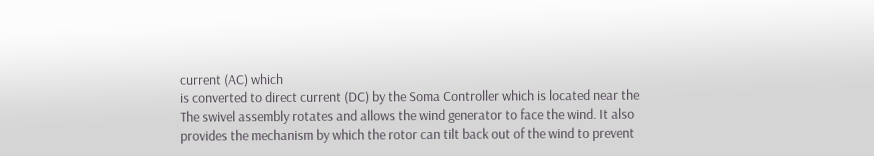current (AC) which
is converted to direct current (DC) by the Soma Controller which is located near the
The swivel assembly rotates and allows the wind generator to face the wind. It also
provides the mechanism by which the rotor can tilt back out of the wind to prevent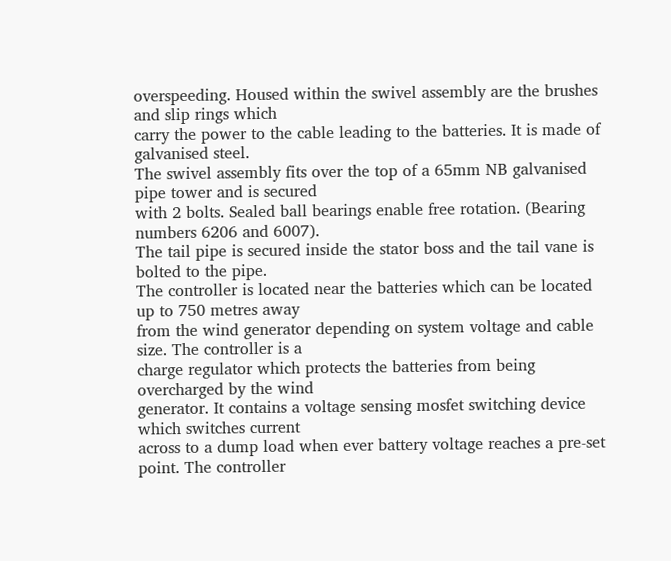overspeeding. Housed within the swivel assembly are the brushes and slip rings which
carry the power to the cable leading to the batteries. It is made of galvanised steel.
The swivel assembly fits over the top of a 65mm NB galvanised pipe tower and is secured
with 2 bolts. Sealed ball bearings enable free rotation. (Bearing numbers 6206 and 6007).
The tail pipe is secured inside the stator boss and the tail vane is bolted to the pipe.
The controller is located near the batteries which can be located up to 750 metres away
from the wind generator depending on system voltage and cable size. The controller is a
charge regulator which protects the batteries from being overcharged by the wind
generator. It contains a voltage sensing mosfet switching device which switches current
across to a dump load when ever battery voltage reaches a pre-set point. The controller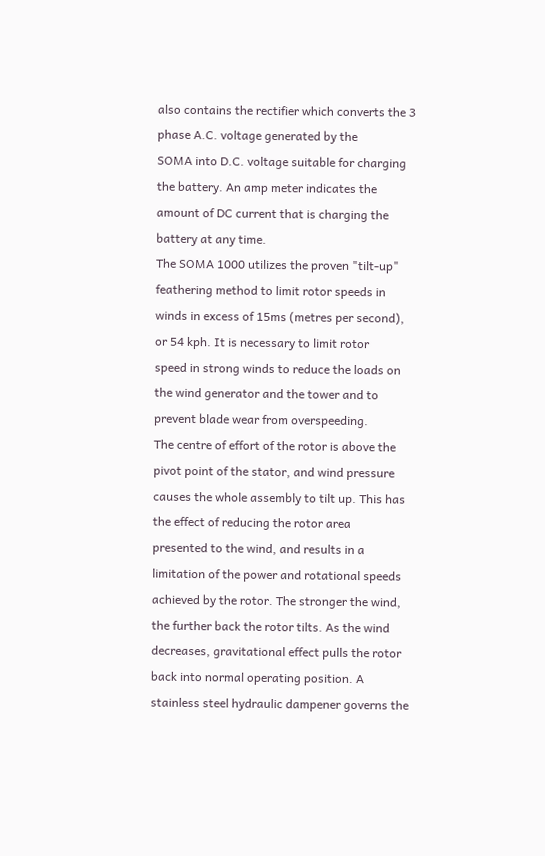also contains the rectifier which converts the 3 phase A.C. voltage generated by the
SOMA into D.C. voltage suitable for charging the battery. An amp meter indicates the
amount of DC current that is charging the battery at any time.
The SOMA 1000 utilizes the proven "tilt-up" feathering method to limit rotor speeds in
winds in excess of 15ms (metres per second), or 54 kph. It is necessary to limit rotor
speed in strong winds to reduce the loads on the wind generator and the tower and to
prevent blade wear from overspeeding.
The centre of effort of the rotor is above the pivot point of the stator, and wind pressure
causes the whole assembly to tilt up. This has the effect of reducing the rotor area
presented to the wind, and results in a limitation of the power and rotational speeds
achieved by the rotor. The stronger the wind, the further back the rotor tilts. As the wind
decreases, gravitational effect pulls the rotor back into normal operating position. A
stainless steel hydraulic dampener governs the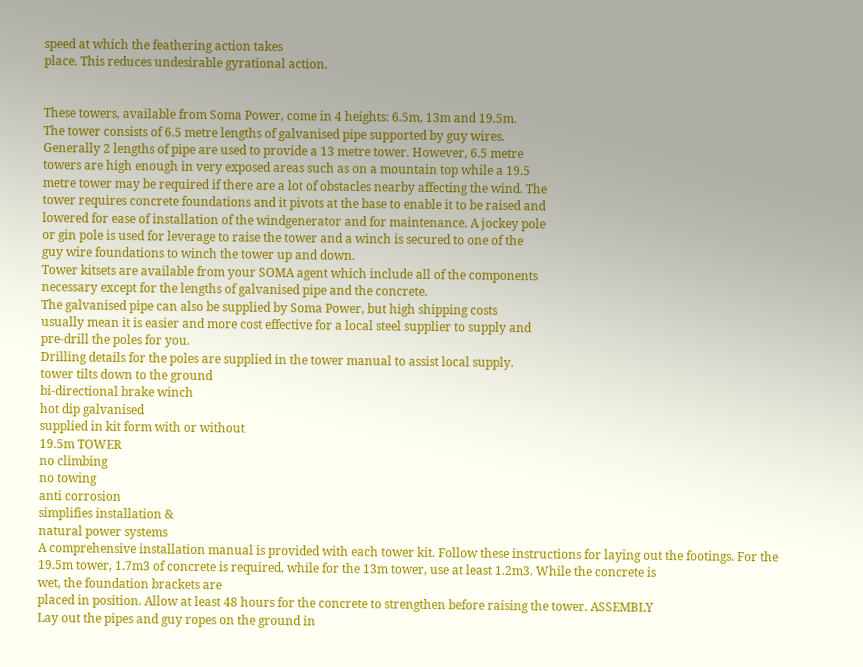speed at which the feathering action takes
place. This reduces undesirable gyrational action.


These towers, available from Soma Power, come in 4 heights: 6.5m, 13m and 19.5m.
The tower consists of 6.5 metre lengths of galvanised pipe supported by guy wires.
Generally 2 lengths of pipe are used to provide a 13 metre tower. However, 6.5 metre
towers are high enough in very exposed areas such as on a mountain top while a 19.5
metre tower may be required if there are a lot of obstacles nearby affecting the wind. The
tower requires concrete foundations and it pivots at the base to enable it to be raised and
lowered for ease of installation of the windgenerator and for maintenance. A jockey pole
or gin pole is used for leverage to raise the tower and a winch is secured to one of the
guy wire foundations to winch the tower up and down.
Tower kitsets are available from your SOMA agent which include all of the components
necessary except for the lengths of galvanised pipe and the concrete.
The galvanised pipe can also be supplied by Soma Power, but high shipping costs
usually mean it is easier and more cost effective for a local steel supplier to supply and
pre-drill the poles for you.
Drilling details for the poles are supplied in the tower manual to assist local supply.
tower tilts down to the ground
bi-directional brake winch
hot dip galvanised
supplied in kit form with or without
19.5m TOWER
no climbing
no towing
anti corrosion
simplifies installation &
natural power systems
A comprehensive installation manual is provided with each tower kit. Follow these instructions for laying out the footings. For the 19.5m tower, 1.7m3 of concrete is required, while for the 13m tower, use at least 1.2m3. While the concrete is
wet, the foundation brackets are
placed in position. Allow at least 48 hours for the concrete to strengthen before raising the tower. ASSEMBLY
Lay out the pipes and guy ropes on the ground in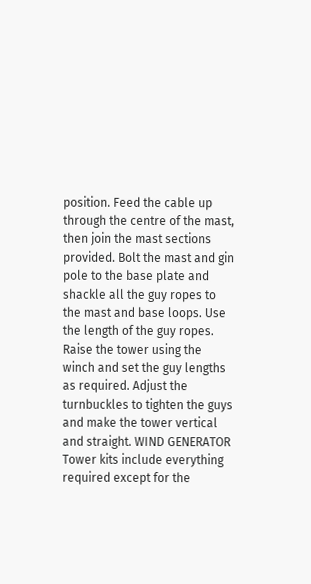position. Feed the cable up through the centre of the mast, then join the mast sections provided. Bolt the mast and gin pole to the base plate and shackle all the guy ropes to the mast and base loops. Use the length of the guy ropes. Raise the tower using the winch and set the guy lengths as required. Adjust the turnbuckles to tighten the guys and make the tower vertical and straight. WIND GENERATOR
Tower kits include everything required except for the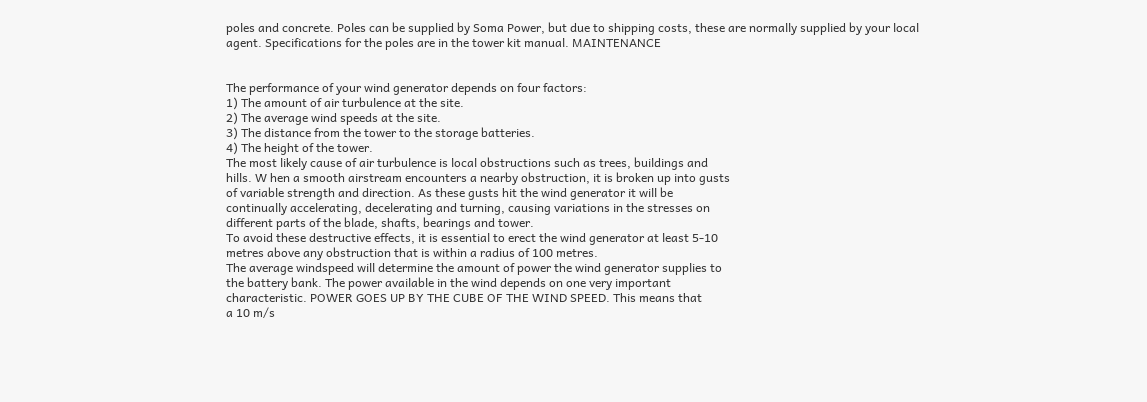poles and concrete. Poles can be supplied by Soma Power, but due to shipping costs, these are normally supplied by your local agent. Specifications for the poles are in the tower kit manual. MAINTENANCE


The performance of your wind generator depends on four factors:
1) The amount of air turbulence at the site.
2) The average wind speeds at the site.
3) The distance from the tower to the storage batteries.
4) The height of the tower.
The most likely cause of air turbulence is local obstructions such as trees, buildings and
hills. W hen a smooth airstream encounters a nearby obstruction, it is broken up into gusts
of variable strength and direction. As these gusts hit the wind generator it will be
continually accelerating, decelerating and turning, causing variations in the stresses on
different parts of the blade, shafts, bearings and tower.
To avoid these destructive effects, it is essential to erect the wind generator at least 5-10
metres above any obstruction that is within a radius of 100 metres.
The average windspeed will determine the amount of power the wind generator supplies to
the battery bank. The power available in the wind depends on one very important
characteristic. POWER GOES UP BY THE CUBE OF THE WIND SPEED. This means that
a 10 m/s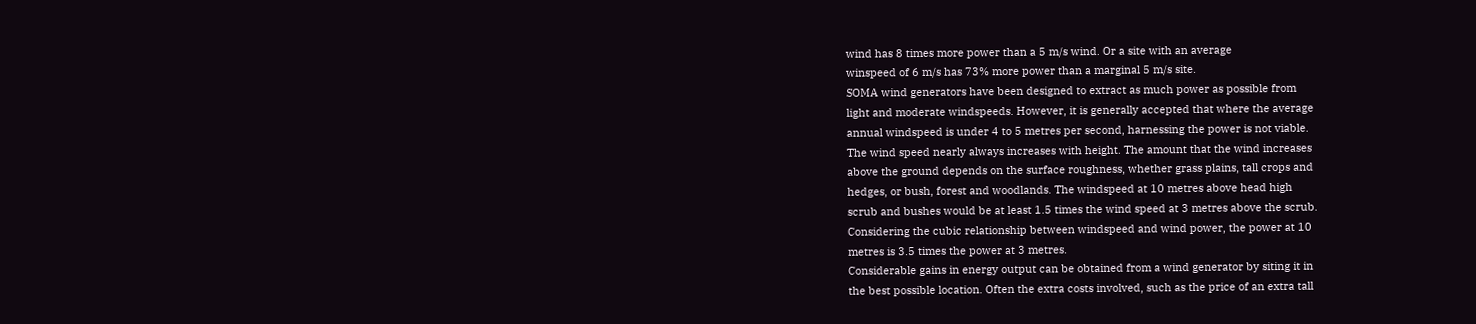wind has 8 times more power than a 5 m/s wind. Or a site with an average
winspeed of 6 m/s has 73% more power than a marginal 5 m/s site.
SOMA wind generators have been designed to extract as much power as possible from
light and moderate windspeeds. However, it is generally accepted that where the average
annual windspeed is under 4 to 5 metres per second, harnessing the power is not viable.
The wind speed nearly always increases with height. The amount that the wind increases
above the ground depends on the surface roughness, whether grass plains, tall crops and
hedges, or bush, forest and woodlands. The windspeed at 10 metres above head high
scrub and bushes would be at least 1.5 times the wind speed at 3 metres above the scrub.
Considering the cubic relationship between windspeed and wind power, the power at 10
metres is 3.5 times the power at 3 metres.
Considerable gains in energy output can be obtained from a wind generator by siting it in
the best possible location. Often the extra costs involved, such as the price of an extra tall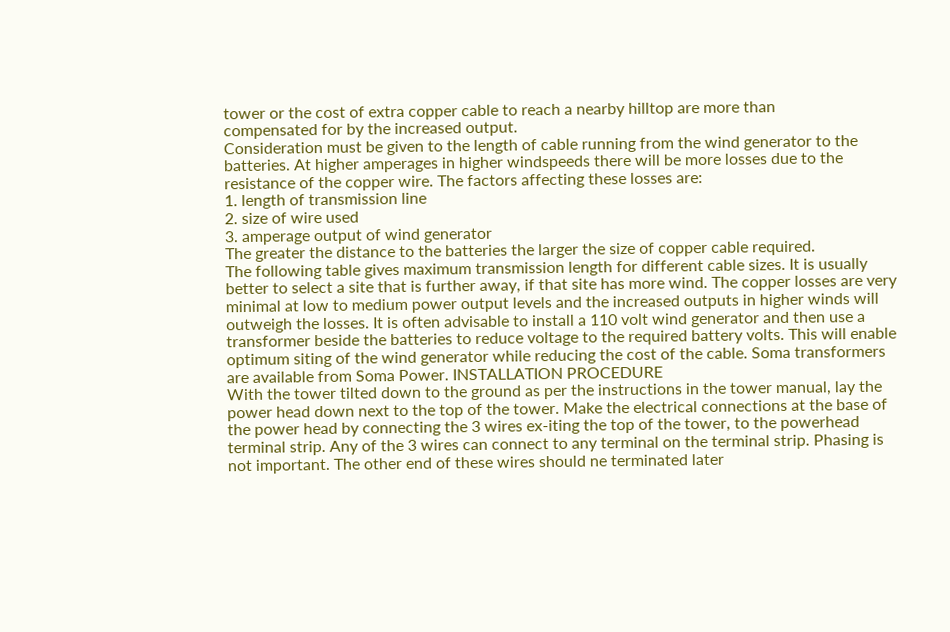tower or the cost of extra copper cable to reach a nearby hilltop are more than
compensated for by the increased output.
Consideration must be given to the length of cable running from the wind generator to the
batteries. At higher amperages in higher windspeeds there will be more losses due to the
resistance of the copper wire. The factors affecting these losses are:
1. length of transmission line
2. size of wire used
3. amperage output of wind generator
The greater the distance to the batteries the larger the size of copper cable required.
The following table gives maximum transmission length for different cable sizes. It is usually better to select a site that is further away, if that site has more wind. The copper losses are very minimal at low to medium power output levels and the increased outputs in higher winds will outweigh the losses. It is often advisable to install a 110 volt wind generator and then use a transformer beside the batteries to reduce voltage to the required battery volts. This will enable optimum siting of the wind generator while reducing the cost of the cable. Soma transformers are available from Soma Power. INSTALLATION PROCEDURE
With the tower tilted down to the ground as per the instructions in the tower manual, lay the power head down next to the top of the tower. Make the electrical connections at the base of the power head by connecting the 3 wires ex-iting the top of the tower, to the powerhead terminal strip. Any of the 3 wires can connect to any terminal on the terminal strip. Phasing is not important. The other end of these wires should ne terminated later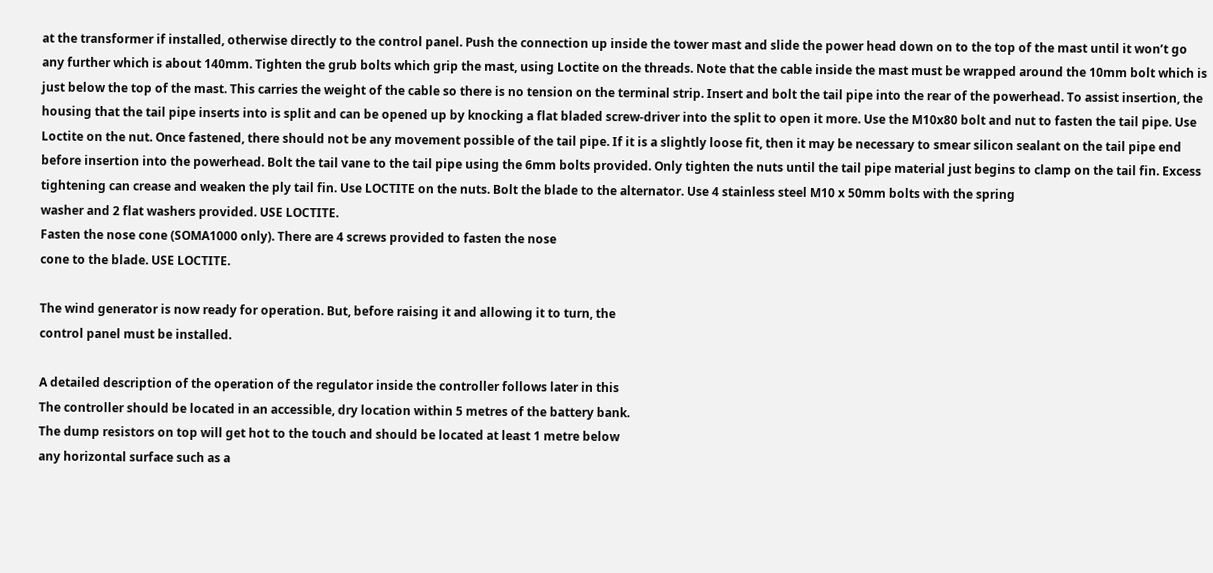at the transformer if installed, otherwise directly to the control panel. Push the connection up inside the tower mast and slide the power head down on to the top of the mast until it won’t go any further which is about 140mm. Tighten the grub bolts which grip the mast, using Loctite on the threads. Note that the cable inside the mast must be wrapped around the 10mm bolt which is just below the top of the mast. This carries the weight of the cable so there is no tension on the terminal strip. Insert and bolt the tail pipe into the rear of the powerhead. To assist insertion, the housing that the tail pipe inserts into is split and can be opened up by knocking a flat bladed screw-driver into the split to open it more. Use the M10x80 bolt and nut to fasten the tail pipe. Use Loctite on the nut. Once fastened, there should not be any movement possible of the tail pipe. If it is a slightly loose fit, then it may be necessary to smear silicon sealant on the tail pipe end before insertion into the powerhead. Bolt the tail vane to the tail pipe using the 6mm bolts provided. Only tighten the nuts until the tail pipe material just begins to clamp on the tail fin. Excess tightening can crease and weaken the ply tail fin. Use LOCTITE on the nuts. Bolt the blade to the alternator. Use 4 stainless steel M10 x 50mm bolts with the spring
washer and 2 flat washers provided. USE LOCTITE.
Fasten the nose cone (SOMA1000 only). There are 4 screws provided to fasten the nose
cone to the blade. USE LOCTITE.

The wind generator is now ready for operation. But, before raising it and allowing it to turn, the
control panel must be installed.

A detailed description of the operation of the regulator inside the controller follows later in this
The controller should be located in an accessible, dry location within 5 metres of the battery bank.
The dump resistors on top will get hot to the touch and should be located at least 1 metre below
any horizontal surface such as a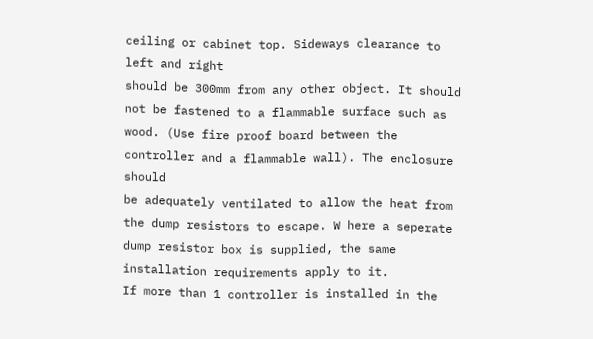ceiling or cabinet top. Sideways clearance to left and right
should be 300mm from any other object. It should not be fastened to a flammable surface such as
wood. (Use fire proof board between the controller and a flammable wall). The enclosure should
be adequately ventilated to allow the heat from the dump resistors to escape. W here a seperate
dump resistor box is supplied, the same installation requirements apply to it.
If more than 1 controller is installed in the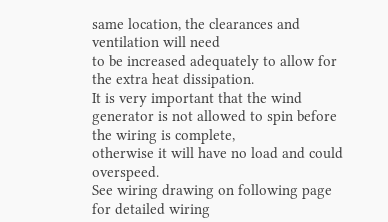same location, the clearances and ventilation will need
to be increased adequately to allow for the extra heat dissipation.
It is very important that the wind generator is not allowed to spin before the wiring is complete,
otherwise it will have no load and could overspeed.
See wiring drawing on following page for detailed wiring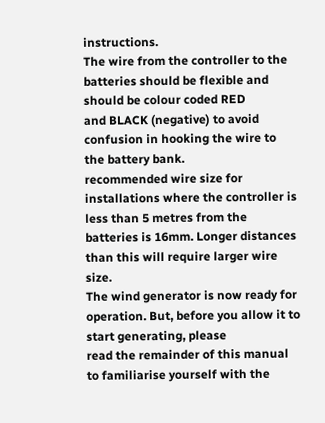instructions.
The wire from the controller to the batteries should be flexible and should be colour coded RED
and BLACK (negative) to avoid confusion in hooking the wire to the battery bank.
recommended wire size for installations where the controller is less than 5 metres from the
batteries is 16mm. Longer distances than this will require larger wire size.
The wind generator is now ready for operation. But, before you allow it to start generating, please
read the remainder of this manual to familiarise yourself with the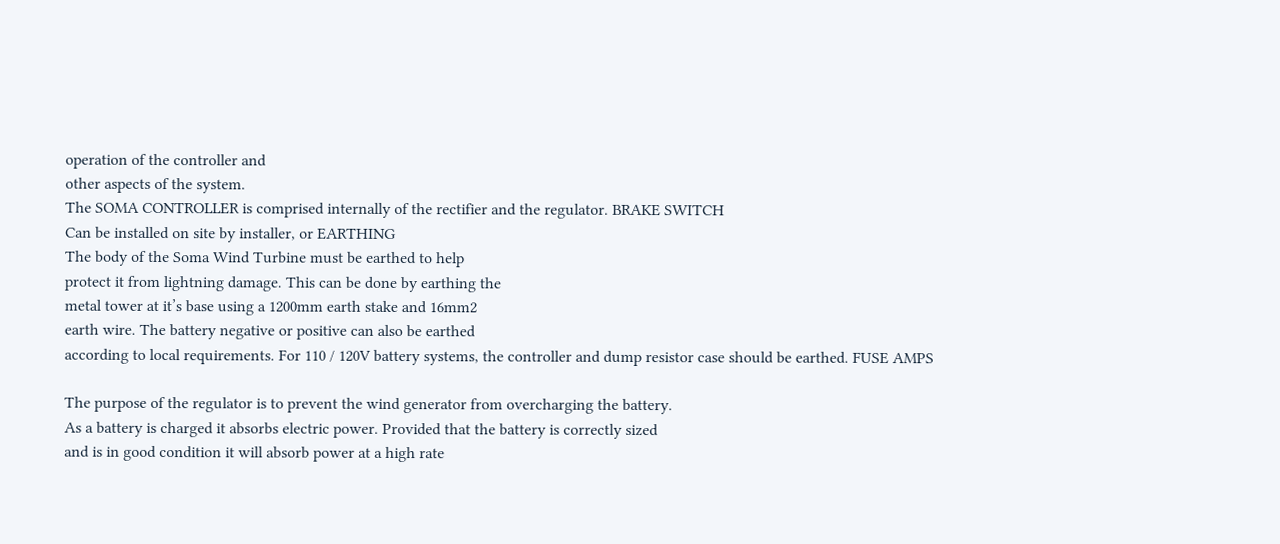operation of the controller and
other aspects of the system.
The SOMA CONTROLLER is comprised internally of the rectifier and the regulator. BRAKE SWITCH
Can be installed on site by installer, or EARTHING
The body of the Soma Wind Turbine must be earthed to help
protect it from lightning damage. This can be done by earthing the
metal tower at it’s base using a 1200mm earth stake and 16mm2
earth wire. The battery negative or positive can also be earthed
according to local requirements. For 110 / 120V battery systems, the controller and dump resistor case should be earthed. FUSE AMPS

The purpose of the regulator is to prevent the wind generator from overcharging the battery.
As a battery is charged it absorbs electric power. Provided that the battery is correctly sized
and is in good condition it will absorb power at a high rate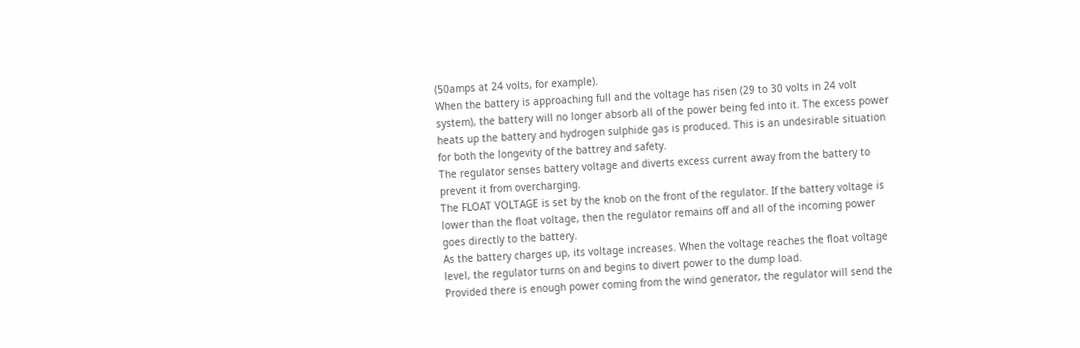(50amps at 24 volts, for example).
When the battery is approaching full and the voltage has risen (29 to 30 volts in 24 volt
system), the battery will no longer absorb all of the power being fed into it. The excess power
heats up the battery and hydrogen sulphide gas is produced. This is an undesirable situation
for both the longevity of the battrey and safety.
The regulator senses battery voltage and diverts excess current away from the battery to
prevent it from overcharging.
The FLOAT VOLTAGE is set by the knob on the front of the regulator. If the battery voltage is
lower than the float voltage, then the regulator remains off and all of the incoming power
goes directly to the battery.
As the battery charges up, its voltage increases. When the voltage reaches the float voltage
level, the regulator turns on and begins to divert power to the dump load.
Provided there is enough power coming from the wind generator, the regulator will send the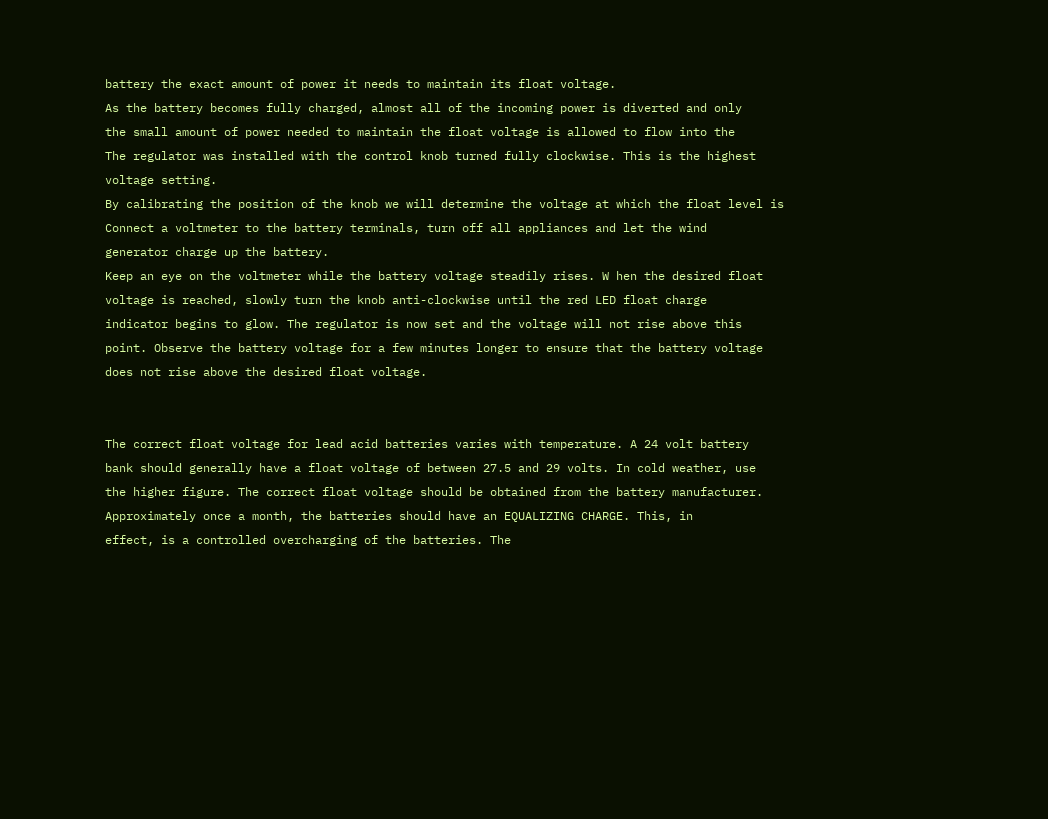battery the exact amount of power it needs to maintain its float voltage.
As the battery becomes fully charged, almost all of the incoming power is diverted and only
the small amount of power needed to maintain the float voltage is allowed to flow into the
The regulator was installed with the control knob turned fully clockwise. This is the highest
voltage setting.
By calibrating the position of the knob we will determine the voltage at which the float level is
Connect a voltmeter to the battery terminals, turn off all appliances and let the wind
generator charge up the battery.
Keep an eye on the voltmeter while the battery voltage steadily rises. W hen the desired float
voltage is reached, slowly turn the knob anti-clockwise until the red LED float charge
indicator begins to glow. The regulator is now set and the voltage will not rise above this
point. Observe the battery voltage for a few minutes longer to ensure that the battery voltage
does not rise above the desired float voltage.


The correct float voltage for lead acid batteries varies with temperature. A 24 volt battery
bank should generally have a float voltage of between 27.5 and 29 volts. In cold weather, use
the higher figure. The correct float voltage should be obtained from the battery manufacturer.
Approximately once a month, the batteries should have an EQUALIZING CHARGE. This, in
effect, is a controlled overcharging of the batteries. The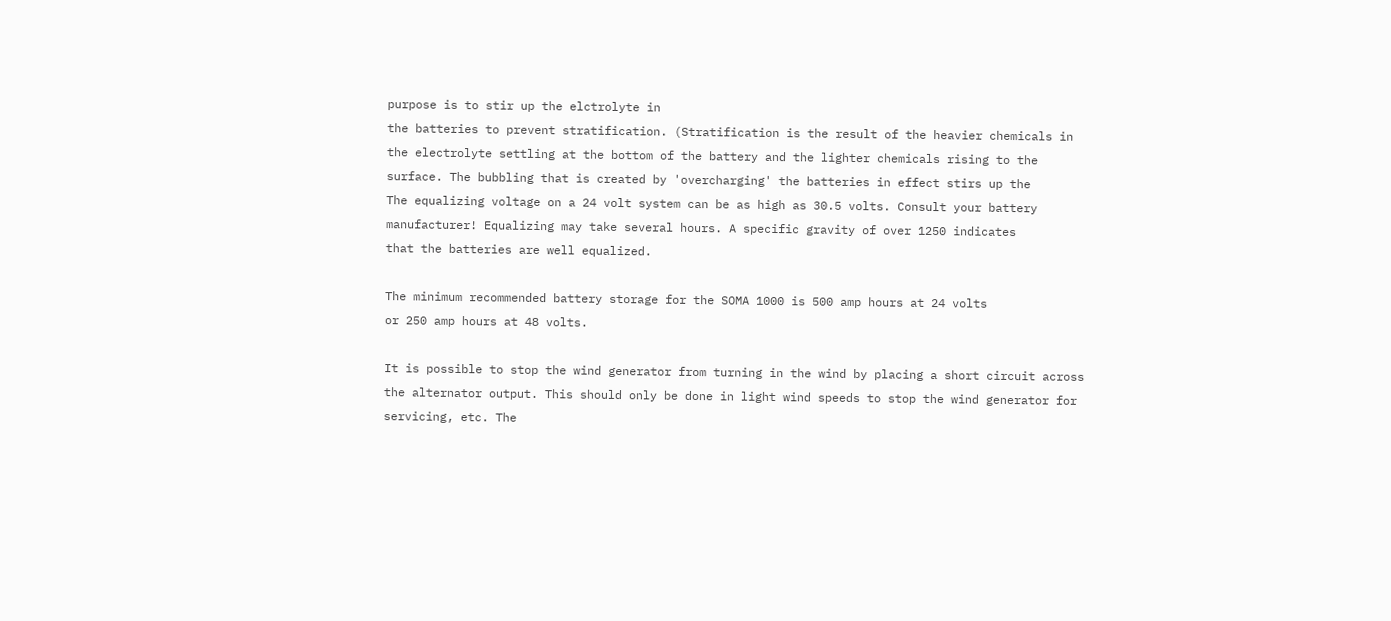purpose is to stir up the elctrolyte in
the batteries to prevent stratification. (Stratification is the result of the heavier chemicals in
the electrolyte settling at the bottom of the battery and the lighter chemicals rising to the
surface. The bubbling that is created by 'overcharging' the batteries in effect stirs up the
The equalizing voltage on a 24 volt system can be as high as 30.5 volts. Consult your battery
manufacturer! Equalizing may take several hours. A specific gravity of over 1250 indicates
that the batteries are well equalized.

The minimum recommended battery storage for the SOMA 1000 is 500 amp hours at 24 volts
or 250 amp hours at 48 volts.

It is possible to stop the wind generator from turning in the wind by placing a short circuit across
the alternator output. This should only be done in light wind speeds to stop the wind generator for
servicing, etc. The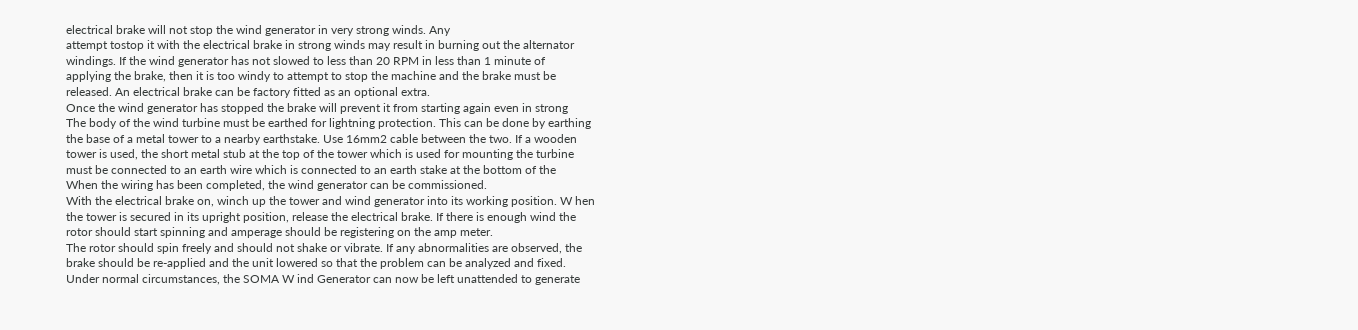electrical brake will not stop the wind generator in very strong winds. Any
attempt tostop it with the electrical brake in strong winds may result in burning out the alternator
windings. If the wind generator has not slowed to less than 20 RPM in less than 1 minute of
applying the brake, then it is too windy to attempt to stop the machine and the brake must be
released. An electrical brake can be factory fitted as an optional extra.
Once the wind generator has stopped the brake will prevent it from starting again even in strong
The body of the wind turbine must be earthed for lightning protection. This can be done by earthing
the base of a metal tower to a nearby earthstake. Use 16mm2 cable between the two. If a wooden
tower is used, the short metal stub at the top of the tower which is used for mounting the turbine
must be connected to an earth wire which is connected to an earth stake at the bottom of the
When the wiring has been completed, the wind generator can be commissioned.
With the electrical brake on, winch up the tower and wind generator into its working position. W hen
the tower is secured in its upright position, release the electrical brake. If there is enough wind the
rotor should start spinning and amperage should be registering on the amp meter.
The rotor should spin freely and should not shake or vibrate. If any abnormalities are observed, the
brake should be re-applied and the unit lowered so that the problem can be analyzed and fixed.
Under normal circumstances, the SOMA W ind Generator can now be left unattended to generate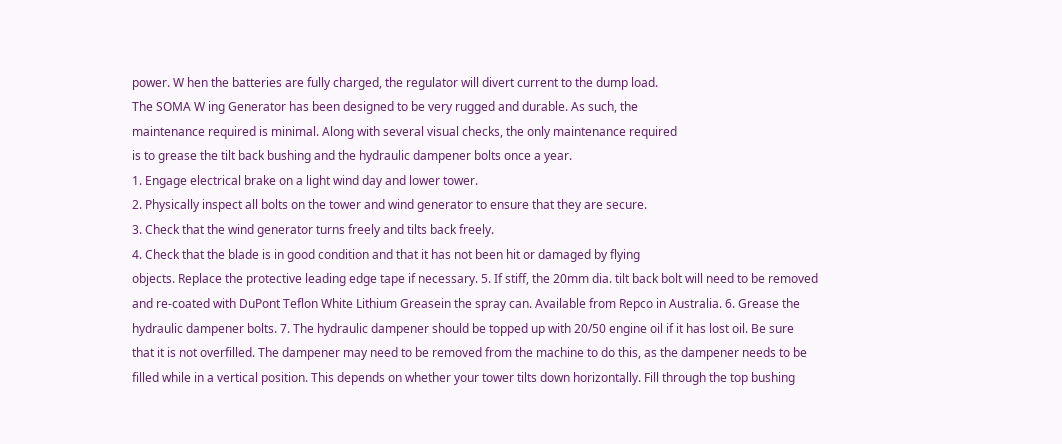power. W hen the batteries are fully charged, the regulator will divert current to the dump load.
The SOMA W ing Generator has been designed to be very rugged and durable. As such, the
maintenance required is minimal. Along with several visual checks, the only maintenance required
is to grease the tilt back bushing and the hydraulic dampener bolts once a year.
1. Engage electrical brake on a light wind day and lower tower.
2. Physically inspect all bolts on the tower and wind generator to ensure that they are secure.
3. Check that the wind generator turns freely and tilts back freely.
4. Check that the blade is in good condition and that it has not been hit or damaged by flying
objects. Replace the protective leading edge tape if necessary. 5. If stiff, the 20mm dia. tilt back bolt will need to be removed and re-coated with DuPont Teflon White Lithium Greasein the spray can. Available from Repco in Australia. 6. Grease the hydraulic dampener bolts. 7. The hydraulic dampener should be topped up with 20/50 engine oil if it has lost oil. Be sure that it is not overfilled. The dampener may need to be removed from the machine to do this, as the dampener needs to be filled while in a vertical position. This depends on whether your tower tilts down horizontally. Fill through the top bushing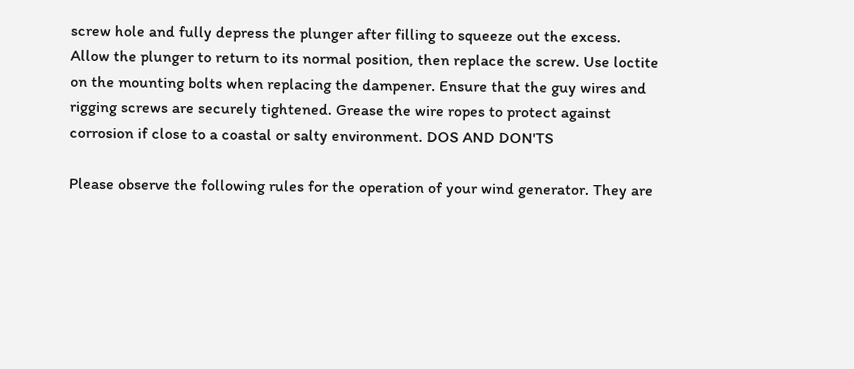screw hole and fully depress the plunger after filling to squeeze out the excess. Allow the plunger to return to its normal position, then replace the screw. Use loctite on the mounting bolts when replacing the dampener. Ensure that the guy wires and rigging screws are securely tightened. Grease the wire ropes to protect against corrosion if close to a coastal or salty environment. DOS AND DON'TS

Please observe the following rules for the operation of your wind generator. They are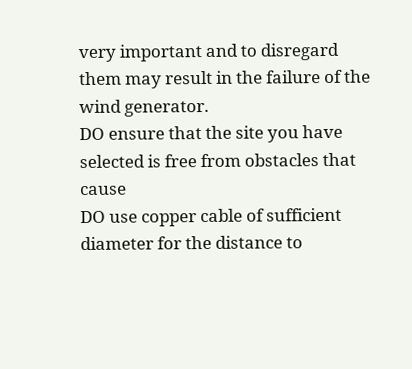very important and to disregard them may result in the failure of the wind generator.
DO ensure that the site you have selected is free from obstacles that cause
DO use copper cable of sufficient diameter for the distance to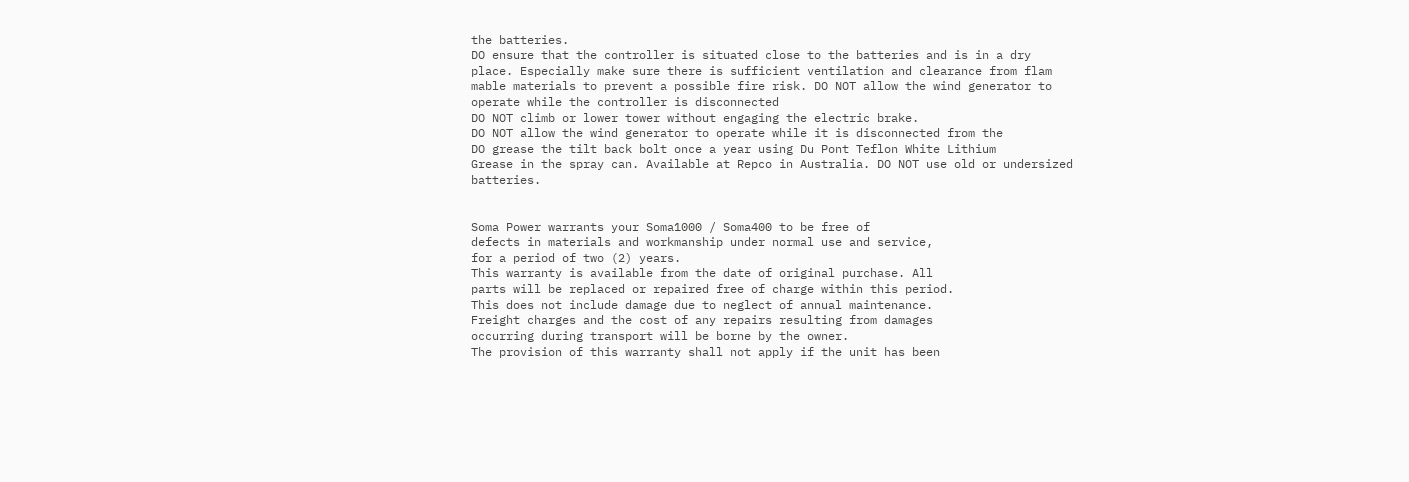the batteries.
DO ensure that the controller is situated close to the batteries and is in a dry
place. Especially make sure there is sufficient ventilation and clearance from flam mable materials to prevent a possible fire risk. DO NOT allow the wind generator to operate while the controller is disconnected
DO NOT climb or lower tower without engaging the electric brake.
DO NOT allow the wind generator to operate while it is disconnected from the
DO grease the tilt back bolt once a year using Du Pont Teflon White Lithium
Grease in the spray can. Available at Repco in Australia. DO NOT use old or undersized batteries.


Soma Power warrants your Soma1000 / Soma400 to be free of
defects in materials and workmanship under normal use and service,
for a period of two (2) years.
This warranty is available from the date of original purchase. All
parts will be replaced or repaired free of charge within this period.
This does not include damage due to neglect of annual maintenance.
Freight charges and the cost of any repairs resulting from damages
occurring during transport will be borne by the owner.
The provision of this warranty shall not apply if the unit has been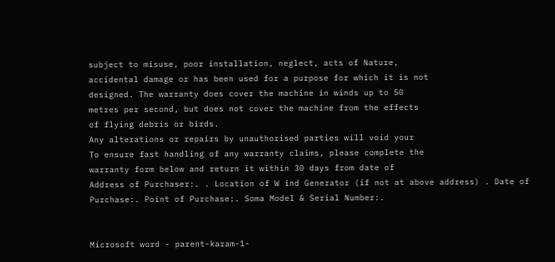subject to misuse, poor installation, neglect, acts of Nature,
accidental damage or has been used for a purpose for which it is not
designed. The warranty does cover the machine in winds up to 50
metres per second, but does not cover the machine from the effects
of flying debris or birds.
Any alterations or repairs by unauthorised parties will void your
To ensure fast handling of any warranty claims, please complete the
warranty form below and return it within 30 days from date of
Address of Purchaser:. . Location of W ind Generator (if not at above address) . Date of Purchase:. Point of Purchase:. Soma Model & Serial Number:.


Microsoft word - parent-karam-1-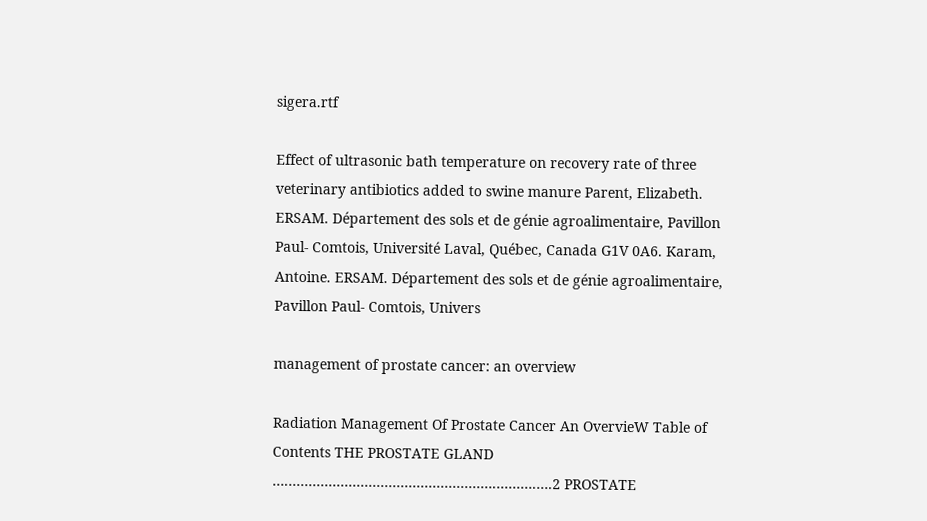sigera.rtf

Effect of ultrasonic bath temperature on recovery rate of three veterinary antibiotics added to swine manure Parent, Elizabeth. ERSAM. Département des sols et de génie agroalimentaire, Pavillon Paul- Comtois, Université Laval, Québec, Canada G1V 0A6. Karam, Antoine. ERSAM. Département des sols et de génie agroalimentaire, Pavillon Paul- Comtois, Univers

management of prostate cancer: an overview

Radiation Management Of Prostate Cancer An OvervieW Table of Contents THE PROSTATE GLAND ….…………………………………………….……….….2 PROSTATE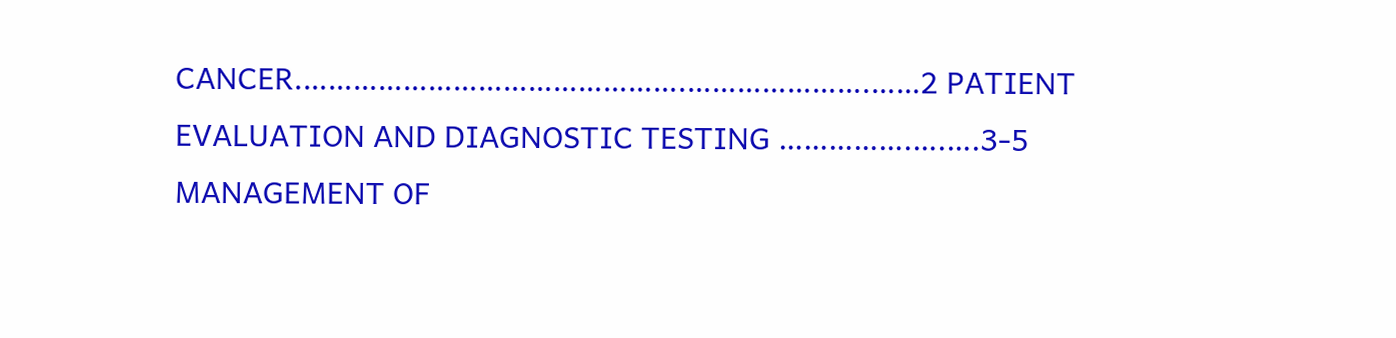CANCER.……………………………………….………………….……2 PATIENT EVALUATION AND DIAGNOSTIC TESTING …………….….….3-5 MANAGEMENT OF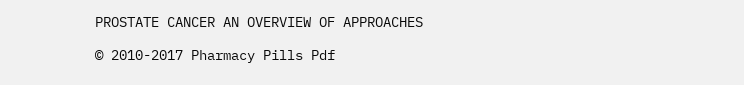PROSTATE CANCER AN OVERVIEW OF APPROACHES

© 2010-2017 Pharmacy Pills Pdf